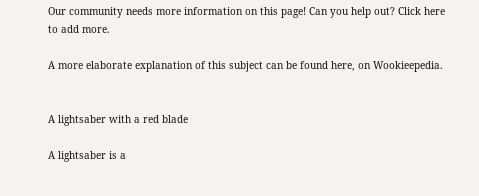Our community needs more information on this page! Can you help out? Click here to add more.

A more elaborate explanation of this subject can be found here, on Wookieepedia.


A lightsaber with a red blade

A lightsaber is a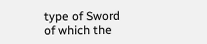type of Sword of which the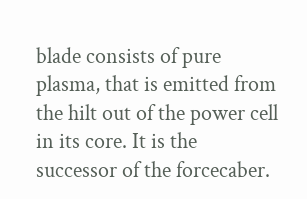blade consists of pure plasma, that is emitted from the hilt out of the power cell in its core. It is the successor of the forcecaber.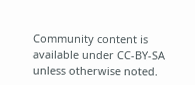Community content is available under CC-BY-SA unless otherwise noted.